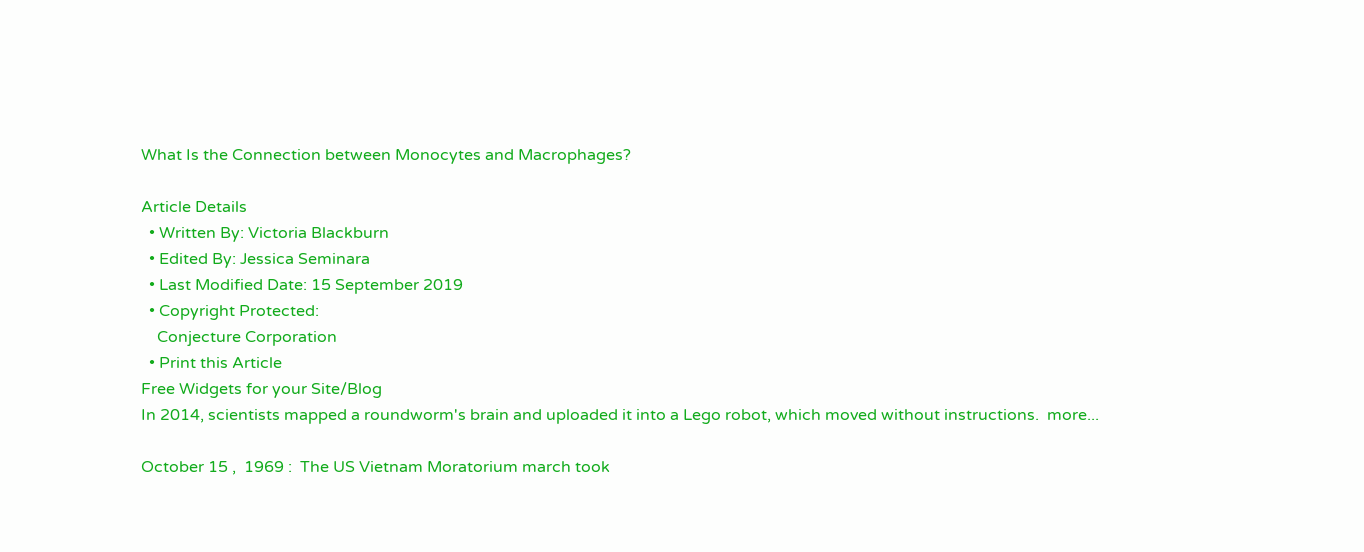What Is the Connection between Monocytes and Macrophages?

Article Details
  • Written By: Victoria Blackburn
  • Edited By: Jessica Seminara
  • Last Modified Date: 15 September 2019
  • Copyright Protected:
    Conjecture Corporation
  • Print this Article
Free Widgets for your Site/Blog
In 2014, scientists mapped a roundworm's brain and uploaded it into a Lego robot, which moved without instructions.  more...

October 15 ,  1969 :  The US Vietnam Moratorium march took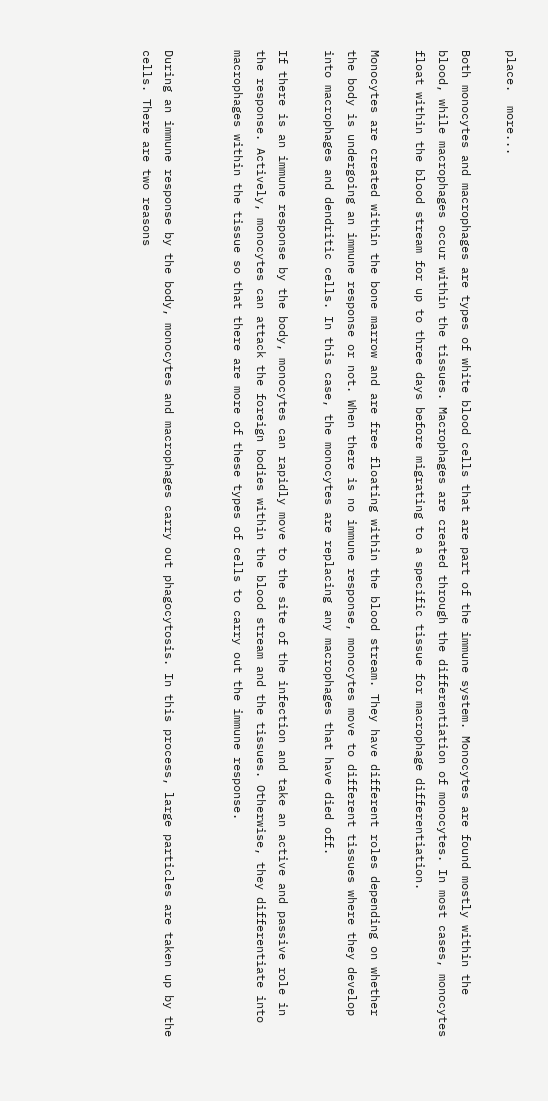place.  more...

Both monocytes and macrophages are types of white blood cells that are part of the immune system. Monocytes are found mostly within the blood, while macrophages occur within the tissues. Macrophages are created through the differentiation of monocytes. In most cases, monocytes float within the blood stream for up to three days before migrating to a specific tissue for macrophage differentiation.

Monocytes are created within the bone marrow and are free floating within the blood stream. They have different roles depending on whether the body is undergoing an immune response or not. When there is no immune response, monocytes move to different tissues where they develop into macrophages and dendritic cells. In this case, the monocytes are replacing any macrophages that have died off.

If there is an immune response by the body, monocytes can rapidly move to the site of the infection and take an active and passive role in the response. Actively, monocytes can attack the foreign bodies within the blood stream and the tissues. Otherwise, they differentiate into macrophages within the tissue so that there are more of these types of cells to carry out the immune response.


During an immune response by the body, monocytes and macrophages carry out phagocytosis. In this process, large particles are taken up by the cells. There are two reasons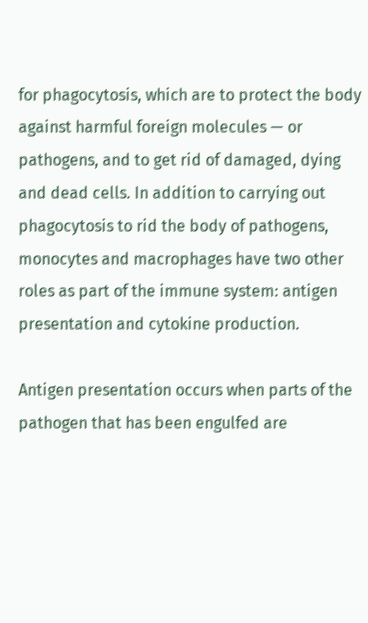for phagocytosis, which are to protect the body against harmful foreign molecules — or pathogens, and to get rid of damaged, dying and dead cells. In addition to carrying out phagocytosis to rid the body of pathogens, monocytes and macrophages have two other roles as part of the immune system: antigen presentation and cytokine production.

Antigen presentation occurs when parts of the pathogen that has been engulfed are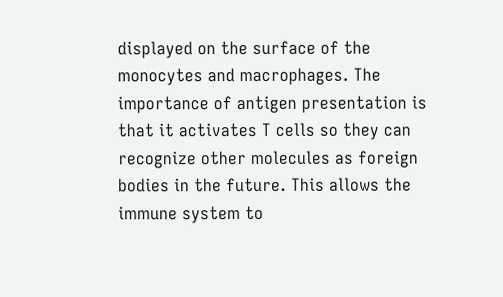displayed on the surface of the monocytes and macrophages. The importance of antigen presentation is that it activates T cells so they can recognize other molecules as foreign bodies in the future. This allows the immune system to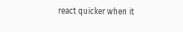react quicker when it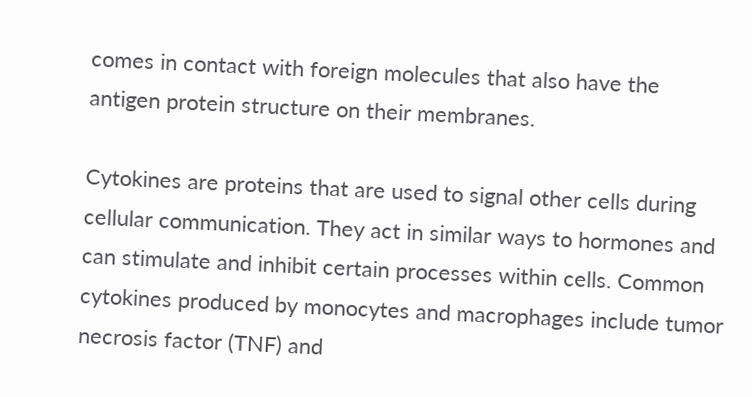comes in contact with foreign molecules that also have the antigen protein structure on their membranes.

Cytokines are proteins that are used to signal other cells during cellular communication. They act in similar ways to hormones and can stimulate and inhibit certain processes within cells. Common cytokines produced by monocytes and macrophages include tumor necrosis factor (TNF) and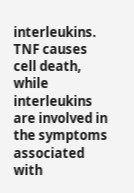interleukins. TNF causes cell death, while interleukins are involved in the symptoms associated with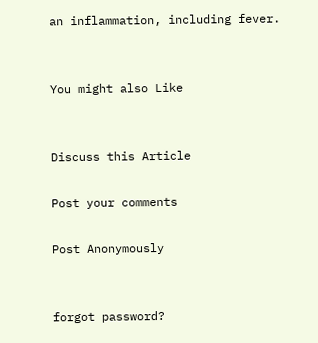an inflammation, including fever.


You might also Like


Discuss this Article

Post your comments

Post Anonymously


forgot password?